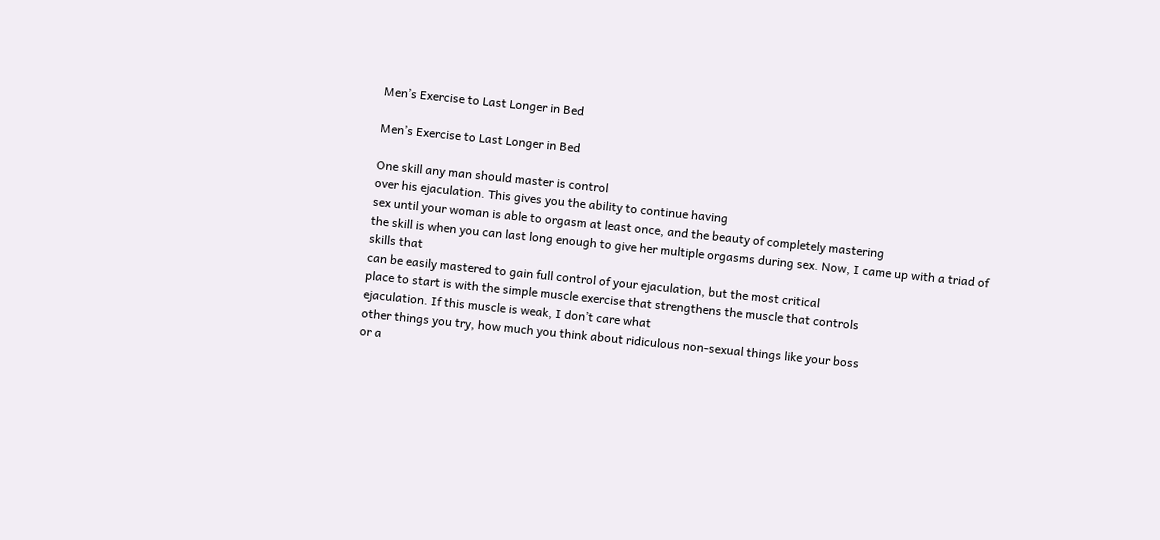Men’s Exercise to Last Longer in Bed

Men’s Exercise to Last Longer in Bed

One skill any man should master is control
over his ejaculation. This gives you the ability to continue having
sex until your woman is able to orgasm at least once, and the beauty of completely mastering
the skill is when you can last long enough to give her multiple orgasms during sex. Now, I came up with a triad of skills that
can be easily mastered to gain full control of your ejaculation, but the most critical
place to start is with the simple muscle exercise that strengthens the muscle that controls
ejaculation. If this muscle is weak, I don’t care what
other things you try, how much you think about ridiculous non-sexual things like your boss
or a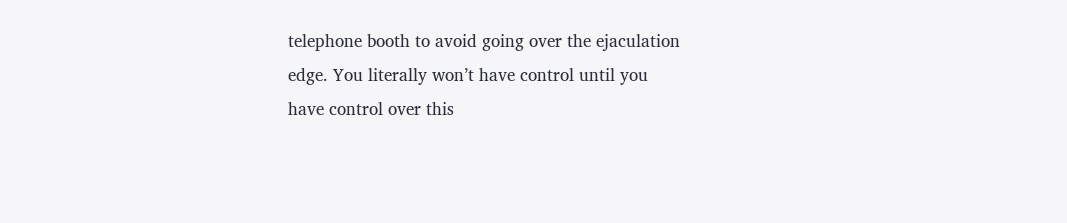telephone booth to avoid going over the ejaculation edge. You literally won’t have control until you
have control over this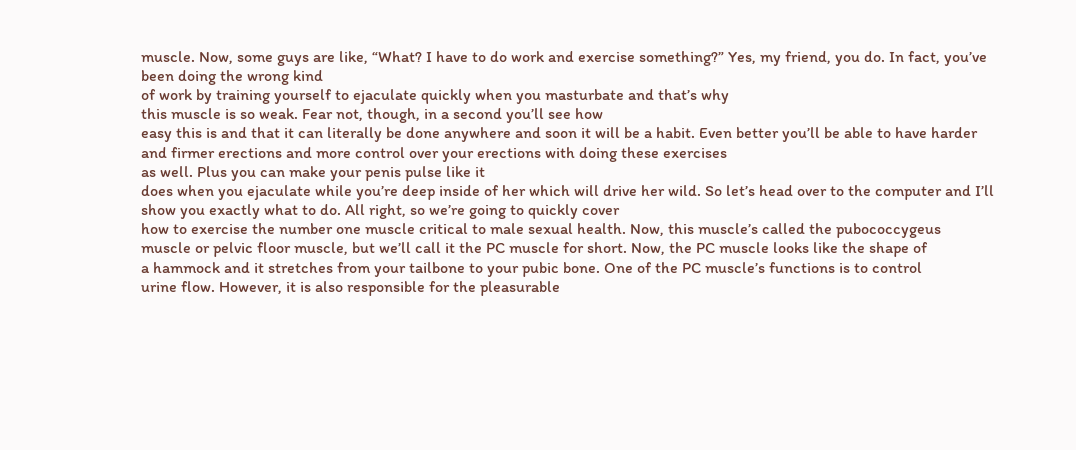muscle. Now, some guys are like, “What? I have to do work and exercise something?” Yes, my friend, you do. In fact, you’ve been doing the wrong kind
of work by training yourself to ejaculate quickly when you masturbate and that’s why
this muscle is so weak. Fear not, though, in a second you’ll see how
easy this is and that it can literally be done anywhere and soon it will be a habit. Even better you’ll be able to have harder
and firmer erections and more control over your erections with doing these exercises
as well. Plus you can make your penis pulse like it
does when you ejaculate while you’re deep inside of her which will drive her wild. So let’s head over to the computer and I’ll
show you exactly what to do. All right, so we’re going to quickly cover
how to exercise the number one muscle critical to male sexual health. Now, this muscle’s called the pubococcygeus
muscle or pelvic floor muscle, but we’ll call it the PC muscle for short. Now, the PC muscle looks like the shape of
a hammock and it stretches from your tailbone to your pubic bone. One of the PC muscle’s functions is to control
urine flow. However, it is also responsible for the pleasurable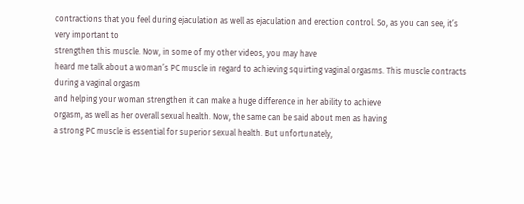contractions that you feel during ejaculation as well as ejaculation and erection control. So, as you can see, it’s very important to
strengthen this muscle. Now, in some of my other videos, you may have
heard me talk about a woman’s PC muscle in regard to achieving squirting vaginal orgasms. This muscle contracts during a vaginal orgasm
and helping your woman strengthen it can make a huge difference in her ability to achieve
orgasm, as well as her overall sexual health. Now, the same can be said about men as having
a strong PC muscle is essential for superior sexual health. But unfortunately,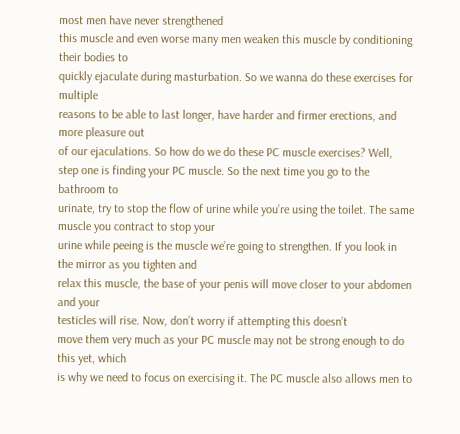most men have never strengthened
this muscle and even worse many men weaken this muscle by conditioning their bodies to
quickly ejaculate during masturbation. So we wanna do these exercises for multiple
reasons to be able to last longer, have harder and firmer erections, and more pleasure out
of our ejaculations. So how do we do these PC muscle exercises? Well, step one is finding your PC muscle. So the next time you go to the bathroom to
urinate, try to stop the flow of urine while you’re using the toilet. The same muscle you contract to stop your
urine while peeing is the muscle we’re going to strengthen. If you look in the mirror as you tighten and
relax this muscle, the base of your penis will move closer to your abdomen and your
testicles will rise. Now, don’t worry if attempting this doesn’t
move them very much as your PC muscle may not be strong enough to do this yet, which
is why we need to focus on exercising it. The PC muscle also allows men to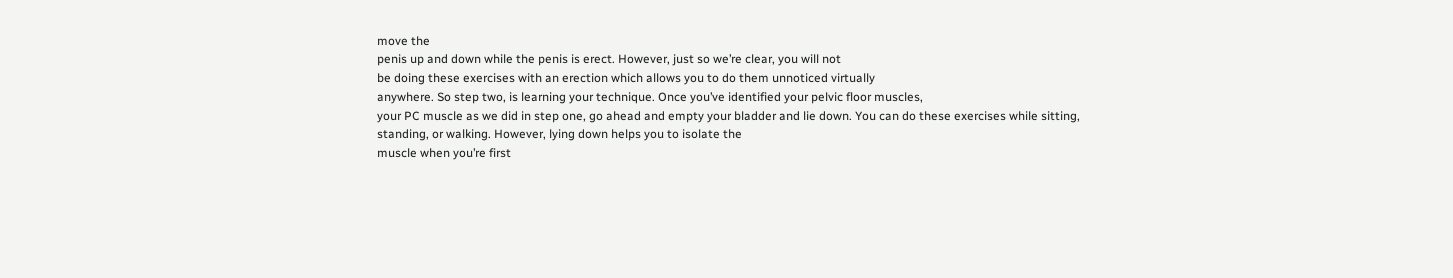move the
penis up and down while the penis is erect. However, just so we’re clear, you will not
be doing these exercises with an erection which allows you to do them unnoticed virtually
anywhere. So step two, is learning your technique. Once you’ve identified your pelvic floor muscles,
your PC muscle as we did in step one, go ahead and empty your bladder and lie down. You can do these exercises while sitting,
standing, or walking. However, lying down helps you to isolate the
muscle when you’re first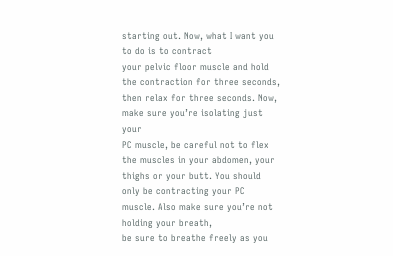starting out. Now, what I want you to do is to contract
your pelvic floor muscle and hold the contraction for three seconds, then relax for three seconds. Now, make sure you’re isolating just your
PC muscle, be careful not to flex the muscles in your abdomen, your thighs or your butt. You should only be contracting your PC muscle. Also make sure you’re not holding your breath,
be sure to breathe freely as you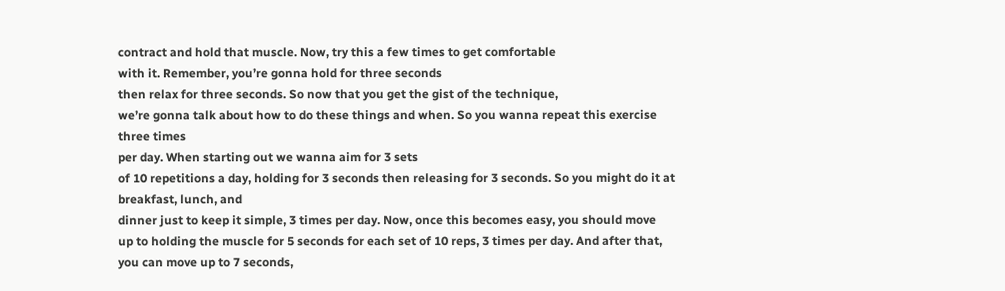contract and hold that muscle. Now, try this a few times to get comfortable
with it. Remember, you’re gonna hold for three seconds
then relax for three seconds. So now that you get the gist of the technique,
we’re gonna talk about how to do these things and when. So you wanna repeat this exercise three times
per day. When starting out we wanna aim for 3 sets
of 10 repetitions a day, holding for 3 seconds then releasing for 3 seconds. So you might do it at breakfast, lunch, and
dinner just to keep it simple, 3 times per day. Now, once this becomes easy, you should move
up to holding the muscle for 5 seconds for each set of 10 reps, 3 times per day. And after that, you can move up to 7 seconds,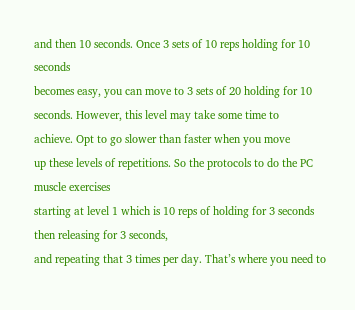and then 10 seconds. Once 3 sets of 10 reps holding for 10 seconds
becomes easy, you can move to 3 sets of 20 holding for 10 seconds. However, this level may take some time to
achieve. Opt to go slower than faster when you move
up these levels of repetitions. So the protocols to do the PC muscle exercises
starting at level 1 which is 10 reps of holding for 3 seconds then releasing for 3 seconds,
and repeating that 3 times per day. That’s where you need to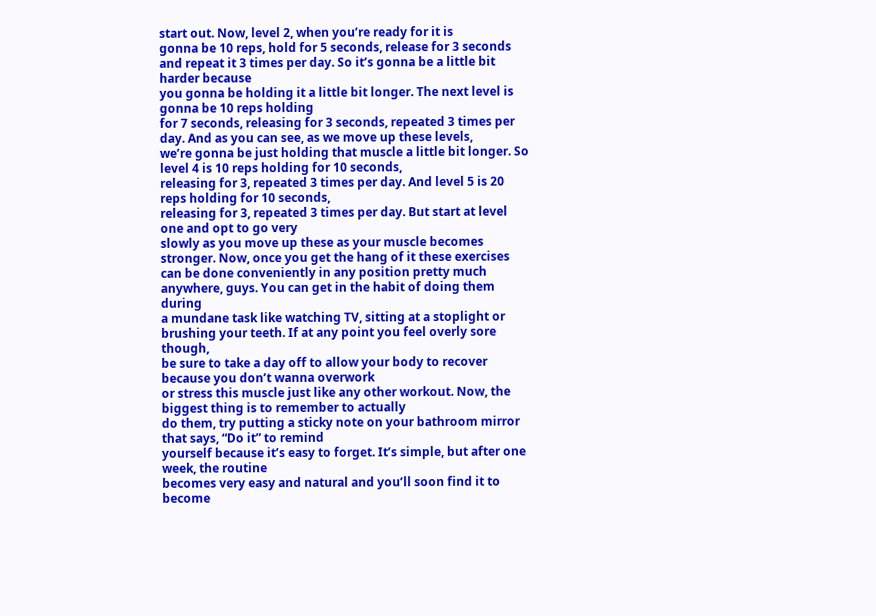start out. Now, level 2, when you’re ready for it is
gonna be 10 reps, hold for 5 seconds, release for 3 seconds and repeat it 3 times per day. So it’s gonna be a little bit harder because
you gonna be holding it a little bit longer. The next level is gonna be 10 reps holding
for 7 seconds, releasing for 3 seconds, repeated 3 times per day. And as you can see, as we move up these levels,
we’re gonna be just holding that muscle a little bit longer. So level 4 is 10 reps holding for 10 seconds,
releasing for 3, repeated 3 times per day. And level 5 is 20 reps holding for 10 seconds,
releasing for 3, repeated 3 times per day. But start at level one and opt to go very
slowly as you move up these as your muscle becomes stronger. Now, once you get the hang of it these exercises
can be done conveniently in any position pretty much anywhere, guys. You can get in the habit of doing them during
a mundane task like watching TV, sitting at a stoplight or brushing your teeth. If at any point you feel overly sore though,
be sure to take a day off to allow your body to recover because you don’t wanna overwork
or stress this muscle just like any other workout. Now, the biggest thing is to remember to actually
do them, try putting a sticky note on your bathroom mirror that says, “Do it” to remind
yourself because it’s easy to forget. It’s simple, but after one week, the routine
becomes very easy and natural and you’ll soon find it to become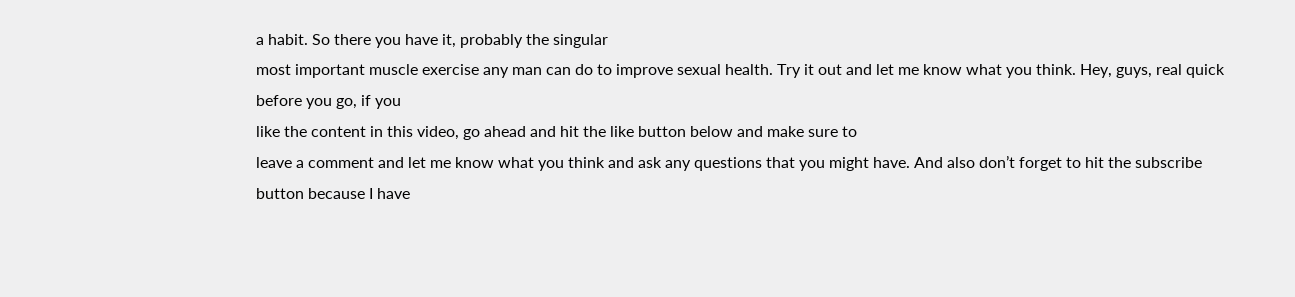a habit. So there you have it, probably the singular
most important muscle exercise any man can do to improve sexual health. Try it out and let me know what you think. Hey, guys, real quick before you go, if you
like the content in this video, go ahead and hit the like button below and make sure to
leave a comment and let me know what you think and ask any questions that you might have. And also don’t forget to hit the subscribe
button because I have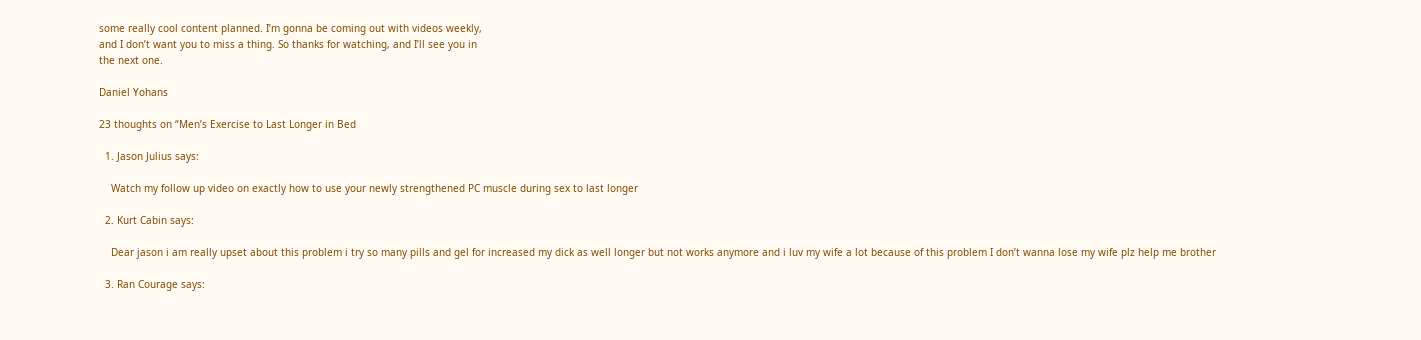some really cool content planned. I’m gonna be coming out with videos weekly,
and I don’t want you to miss a thing. So thanks for watching, and I’ll see you in
the next one.

Daniel Yohans

23 thoughts on “Men’s Exercise to Last Longer in Bed

  1. Jason Julius says:

    Watch my follow up video on exactly how to use your newly strengthened PC muscle during sex to last longer

  2. Kurt Cabin says:

    Dear jason i am really upset about this problem i try so many pills and gel for increased my dick as well longer but not works anymore and i luv my wife a lot because of this problem I don’t wanna lose my wife plz help me brother

  3. Ran Courage says: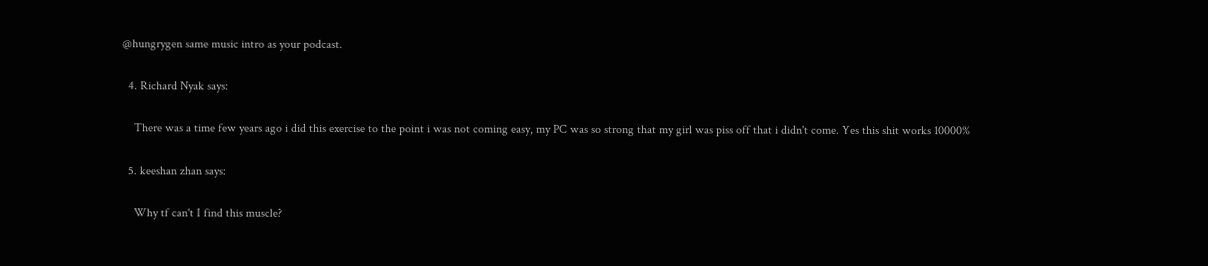@hungrygen same music intro as your podcast.

  4. Richard Nyak says:

    There was a time few years ago i did this exercise to the point i was not coming easy, my PC was so strong that my girl was piss off that i didn't come. Yes this shit works 10000%

  5. keeshan zhan says:

    Why tf can't I find this muscle?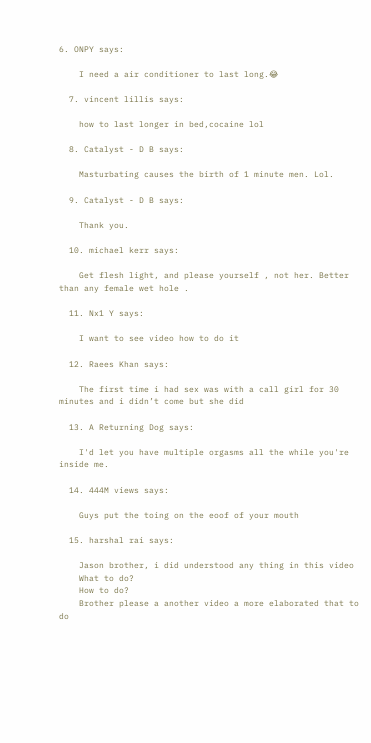6. ONPY says:

    I need a air conditioner to last long.😂

  7. vincent lillis says:

    how to last longer in bed,cocaine lol

  8. Catalyst - D B says:

    Masturbating causes the birth of 1 minute men. Lol.

  9. Catalyst - D B says:

    Thank you.

  10. michael kerr says:

    Get flesh light, and please yourself , not her. Better than any female wet hole .

  11. Nx1 Y says:

    I want to see video how to do it

  12. Raees Khan says:

    The first time i had sex was with a call girl for 30 minutes and i didn’t come but she did

  13. A Returning Dog says:

    I'd let you have multiple orgasms all the while you're inside me.

  14. 444M views says:

    Guys put the toing on the eoof of your mouth

  15. harshal rai says:

    Jason brother, i did understood any thing in this video
    What to do?
    How to do?
    Brother please a another video a more elaborated that to do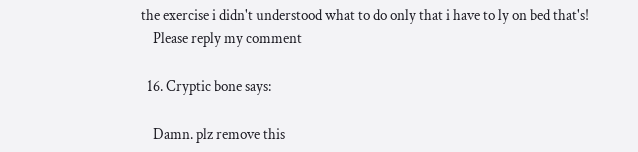the exercise i didn't understood what to do only that i have to ly on bed that's!
    Please reply my comment

  16. Cryptic bone says:

    Damn. plz remove this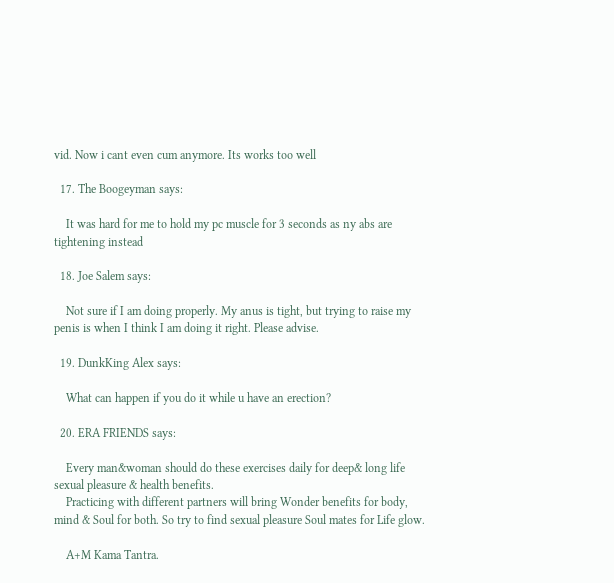vid. Now i cant even cum anymore. Its works too well

  17. The Boogeyman says:

    It was hard for me to hold my pc muscle for 3 seconds as ny abs are tightening instead

  18. Joe Salem says:

    Not sure if I am doing properly. My anus is tight, but trying to raise my penis is when I think I am doing it right. Please advise.

  19. DunkKing Alex says:

    What can happen if you do it while u have an erection?

  20. ERA FRIENDS says:

    Every man&woman should do these exercises daily for deep& long life sexual pleasure & health benefits.
    Practicing with different partners will bring Wonder benefits for body, mind & Soul for both. So try to find sexual pleasure Soul mates for Life glow.

    A+M Kama Tantra.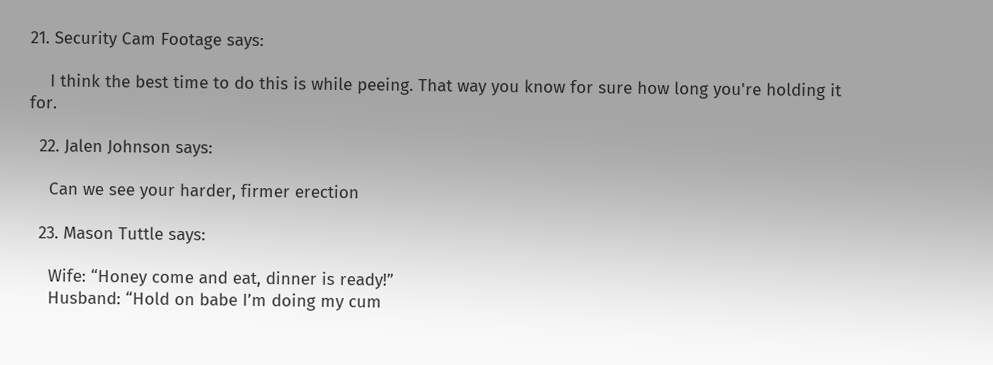21. Security Cam Footage says:

    I think the best time to do this is while peeing. That way you know for sure how long you're holding it for.

  22. Jalen Johnson says:

    Can we see your harder, firmer erection

  23. Mason Tuttle says:

    Wife: “Honey come and eat, dinner is ready!”
    Husband: “Hold on babe I’m doing my cum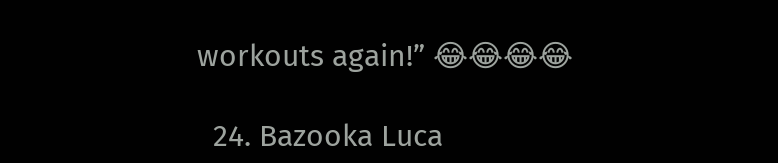workouts again!” 😂😂😂😂

  24. Bazooka Luca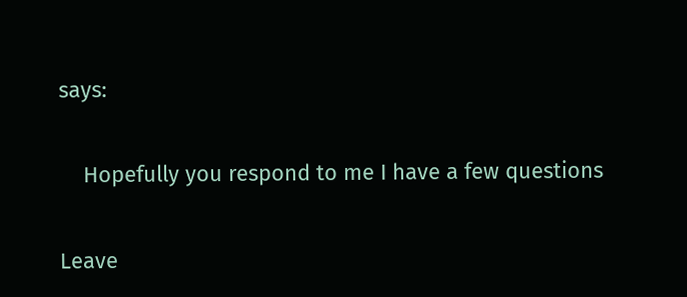says:

    Hopefully you respond to me I have a few questions

Leave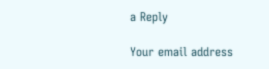a Reply

Your email address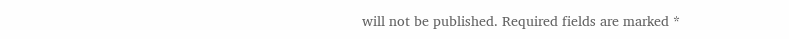will not be published. Required fields are marked *